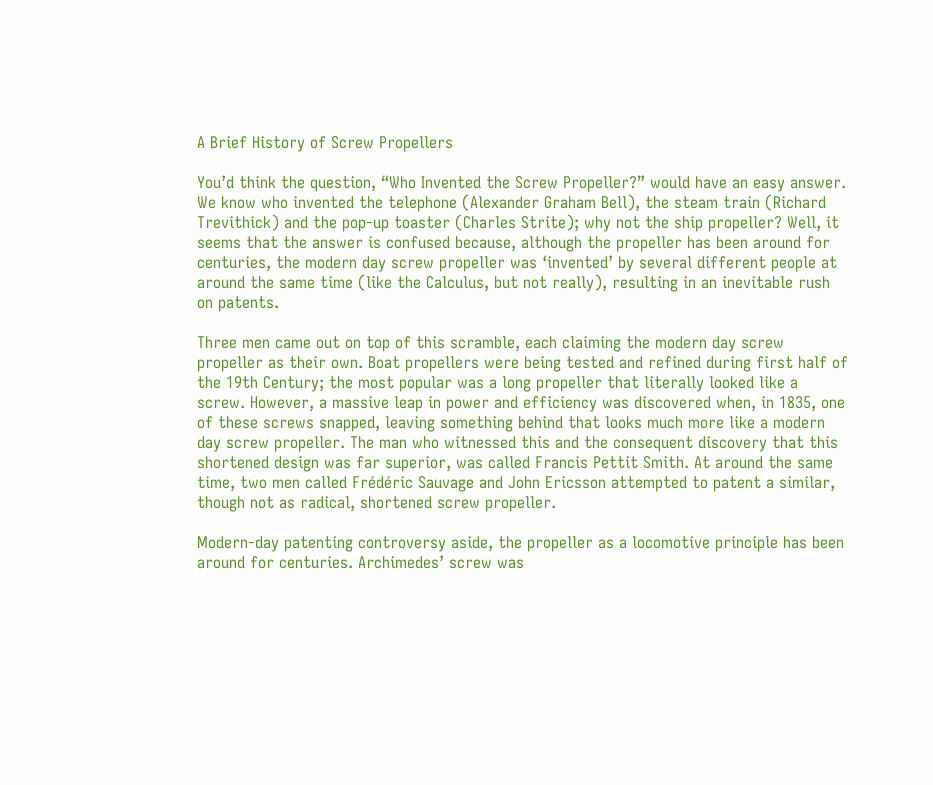A Brief History of Screw Propellers

You’d think the question, “Who Invented the Screw Propeller?” would have an easy answer. We know who invented the telephone (Alexander Graham Bell), the steam train (Richard Trevithick) and the pop-up toaster (Charles Strite); why not the ship propeller? Well, it seems that the answer is confused because, although the propeller has been around for centuries, the modern day screw propeller was ‘invented’ by several different people at around the same time (like the Calculus, but not really), resulting in an inevitable rush on patents.

Three men came out on top of this scramble, each claiming the modern day screw propeller as their own. Boat propellers were being tested and refined during first half of the 19th Century; the most popular was a long propeller that literally looked like a screw. However, a massive leap in power and efficiency was discovered when, in 1835, one of these screws snapped, leaving something behind that looks much more like a modern day screw propeller. The man who witnessed this and the consequent discovery that this shortened design was far superior, was called Francis Pettit Smith. At around the same time, two men called Frédéric Sauvage and John Ericsson attempted to patent a similar, though not as radical, shortened screw propeller.

Modern-day patenting controversy aside, the propeller as a locomotive principle has been around for centuries. Archimedes’ screw was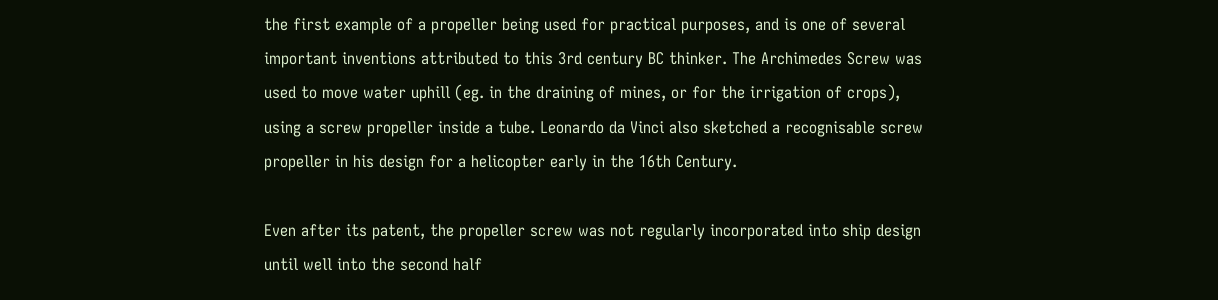the first example of a propeller being used for practical purposes, and is one of several important inventions attributed to this 3rd century BC thinker. The Archimedes Screw was used to move water uphill (eg. in the draining of mines, or for the irrigation of crops), using a screw propeller inside a tube. Leonardo da Vinci also sketched a recognisable screw propeller in his design for a helicopter early in the 16th Century.

Even after its patent, the propeller screw was not regularly incorporated into ship design until well into the second half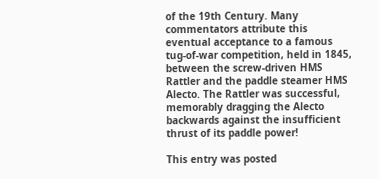of the 19th Century. Many commentators attribute this eventual acceptance to a famous tug-of-war competition, held in 1845, between the screw-driven HMS Rattler and the paddle steamer HMS Alecto. The Rattler was successful, memorably dragging the Alecto backwards against the insufficient thrust of its paddle power!

This entry was posted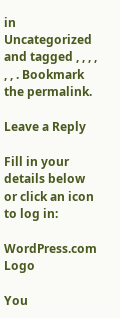in Uncategorized and tagged , , , , , , . Bookmark the permalink.

Leave a Reply

Fill in your details below or click an icon to log in:

WordPress.com Logo

You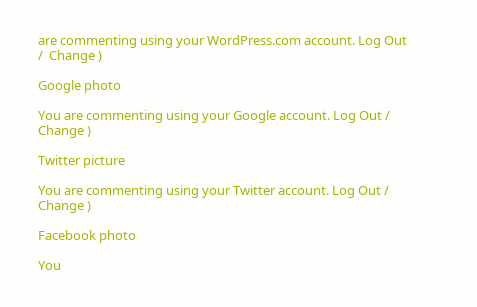are commenting using your WordPress.com account. Log Out /  Change )

Google photo

You are commenting using your Google account. Log Out /  Change )

Twitter picture

You are commenting using your Twitter account. Log Out /  Change )

Facebook photo

You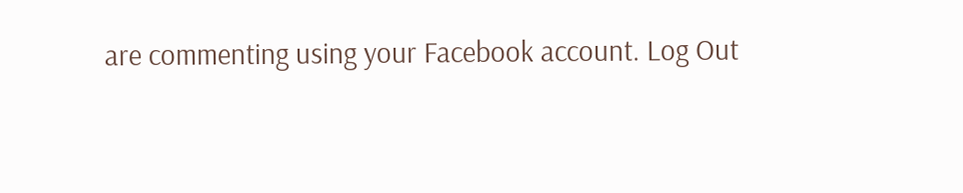are commenting using your Facebook account. Log Out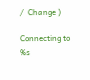/  Change )

Connecting to %s